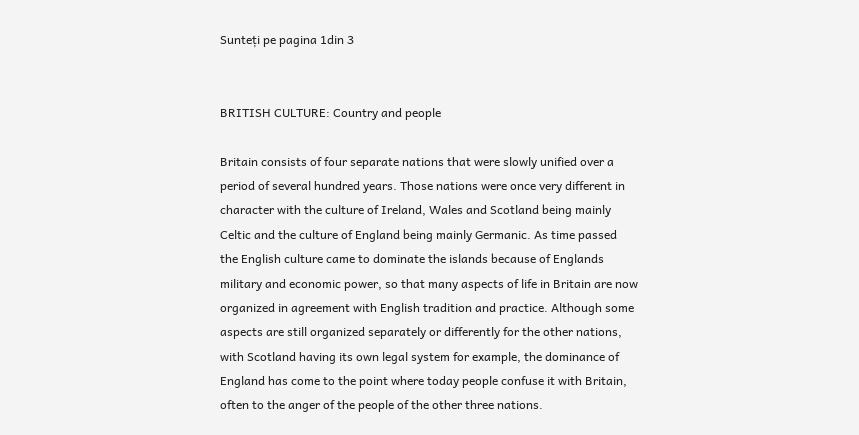Sunteți pe pagina 1din 3


BRITISH CULTURE: Country and people

Britain consists of four separate nations that were slowly unified over a
period of several hundred years. Those nations were once very different in
character with the culture of Ireland, Wales and Scotland being mainly
Celtic and the culture of England being mainly Germanic. As time passed
the English culture came to dominate the islands because of Englands
military and economic power, so that many aspects of life in Britain are now
organized in agreement with English tradition and practice. Although some
aspects are still organized separately or differently for the other nations,
with Scotland having its own legal system for example, the dominance of
England has come to the point where today people confuse it with Britain,
often to the anger of the people of the other three nations.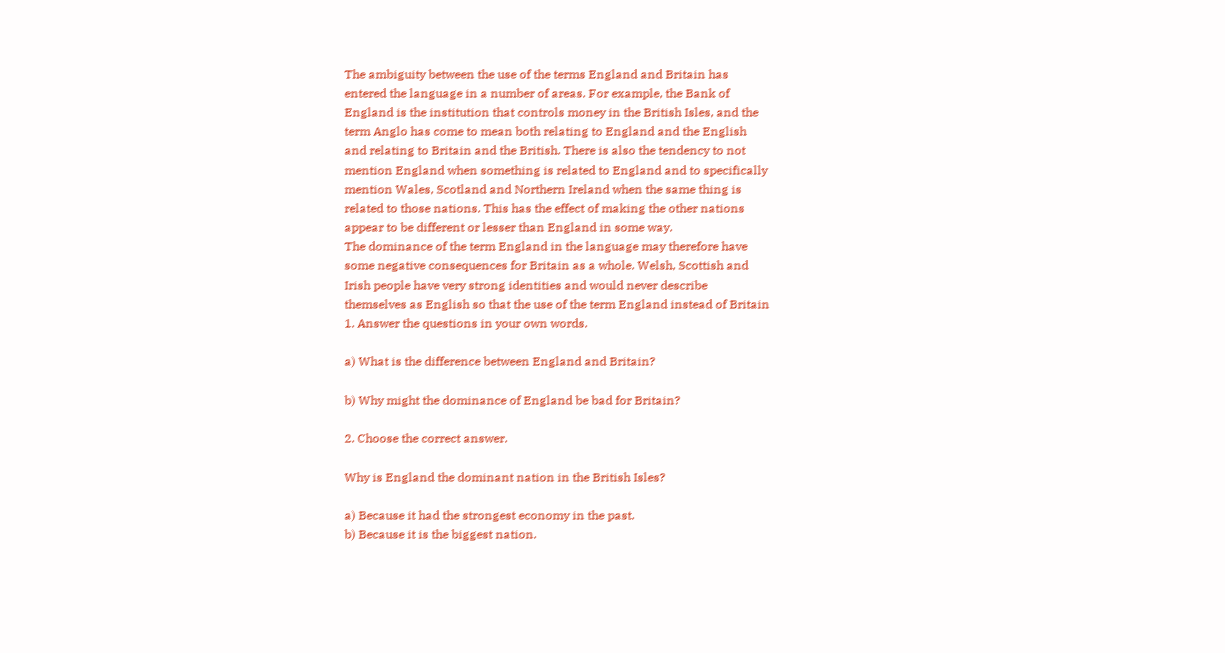The ambiguity between the use of the terms England and Britain has
entered the language in a number of areas. For example, the Bank of
England is the institution that controls money in the British Isles, and the
term Anglo has come to mean both relating to England and the English
and relating to Britain and the British. There is also the tendency to not
mention England when something is related to England and to specifically
mention Wales, Scotland and Northern Ireland when the same thing is
related to those nations. This has the effect of making the other nations
appear to be different or lesser than England in some way.
The dominance of the term England in the language may therefore have
some negative consequences for Britain as a whole. Welsh, Scottish and
Irish people have very strong identities and would never describe
themselves as English so that the use of the term England instead of Britain
1. Answer the questions in your own words.

a) What is the difference between England and Britain?

b) Why might the dominance of England be bad for Britain?

2. Choose the correct answer.

Why is England the dominant nation in the British Isles?

a) Because it had the strongest economy in the past.
b) Because it is the biggest nation.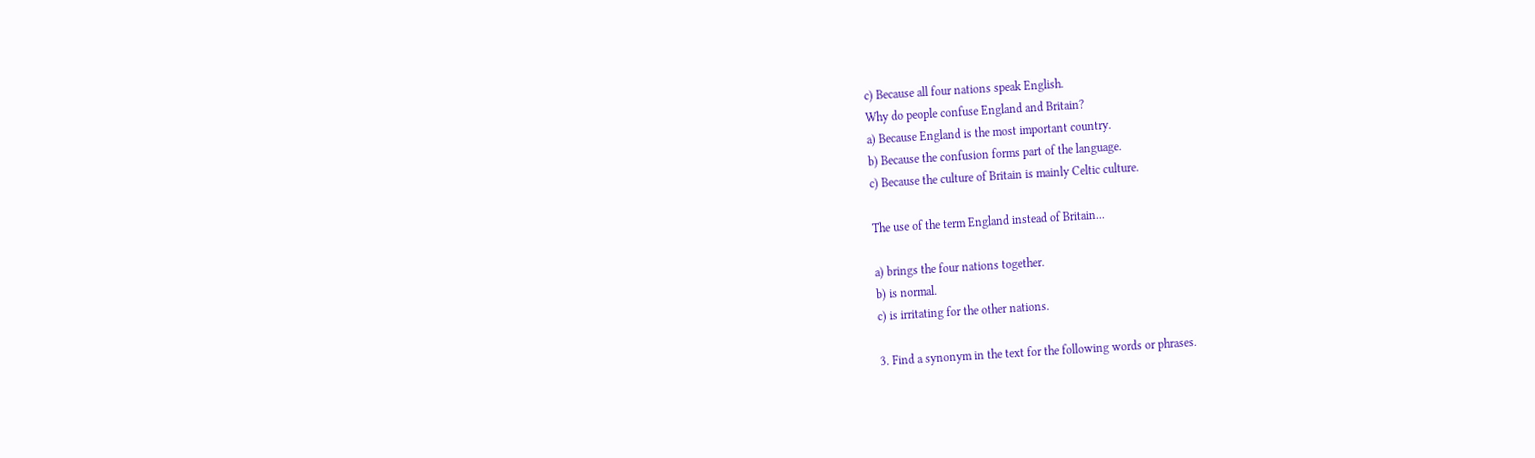c) Because all four nations speak English.
Why do people confuse England and Britain?
a) Because England is the most important country.
b) Because the confusion forms part of the language.
c) Because the culture of Britain is mainly Celtic culture.

The use of the term England instead of Britain...

a) brings the four nations together.
b) is normal.
c) is irritating for the other nations.

3. Find a synonym in the text for the following words or phrases.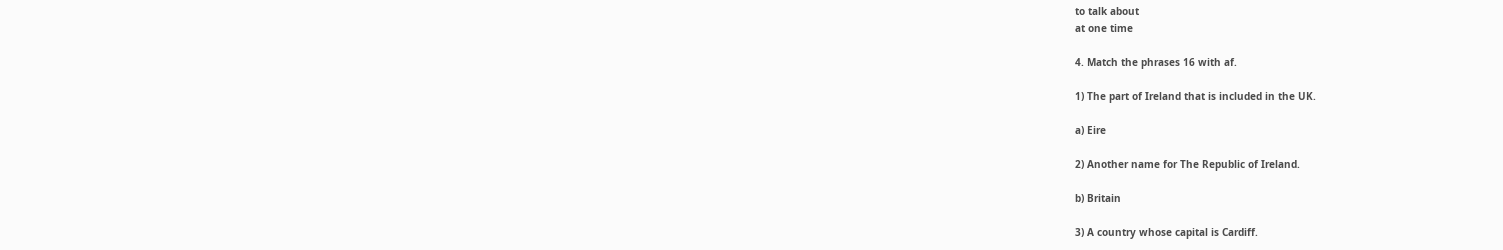to talk about
at one time

4. Match the phrases 16 with af.

1) The part of Ireland that is included in the UK.

a) Eire

2) Another name for The Republic of Ireland.

b) Britain

3) A country whose capital is Cardiff.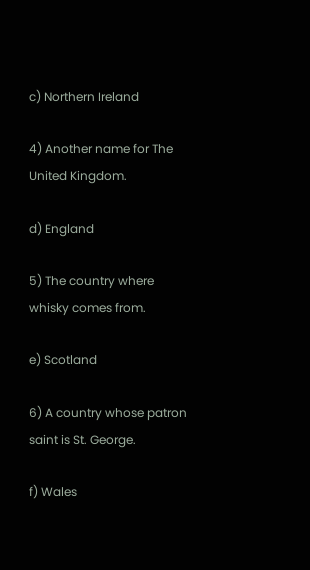c) Northern Ireland

4) Another name for The United Kingdom.

d) England

5) The country where whisky comes from.

e) Scotland

6) A country whose patron saint is St. George.

f) Wales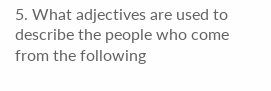5. What adjectives are used to describe the people who come from the following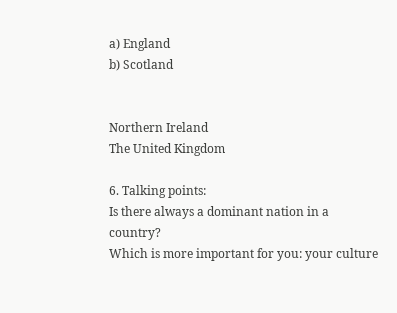a) England
b) Scotland


Northern Ireland
The United Kingdom

6. Talking points:
Is there always a dominant nation in a country?
Which is more important for you: your culture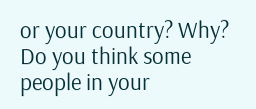or your country? Why?
Do you think some people in your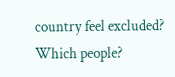country feel excluded? Which people?